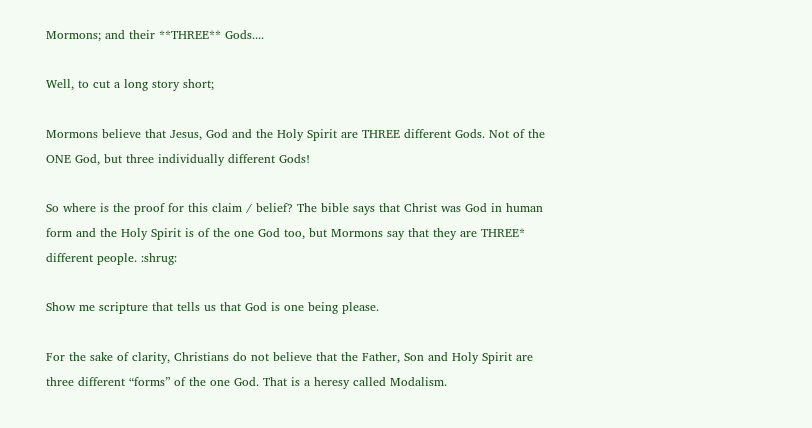Mormons; and their **THREE** Gods....

Well, to cut a long story short;

Mormons believe that Jesus, God and the Holy Spirit are THREE different Gods. Not of the ONE God, but three individually different Gods!

So where is the proof for this claim / belief? The bible says that Christ was God in human form and the Holy Spirit is of the one God too, but Mormons say that they are THREE* different people. :shrug:

Show me scripture that tells us that God is one being please.

For the sake of clarity, Christians do not believe that the Father, Son and Holy Spirit are three different “forms” of the one God. That is a heresy called Modalism.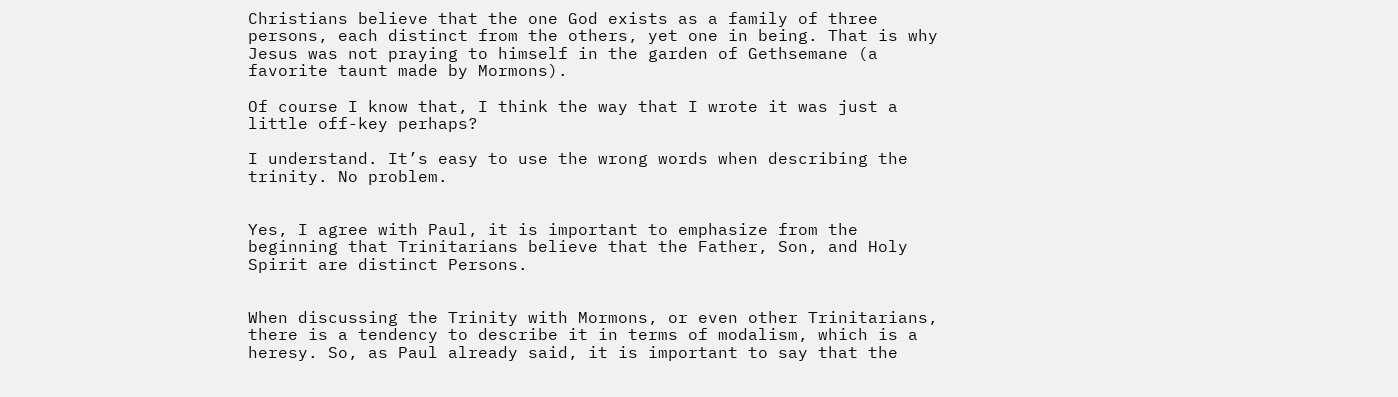Christians believe that the one God exists as a family of three persons, each distinct from the others, yet one in being. That is why Jesus was not praying to himself in the garden of Gethsemane (a favorite taunt made by Mormons).

Of course I know that, I think the way that I wrote it was just a little off-key perhaps?

I understand. It’s easy to use the wrong words when describing the trinity. No problem.


Yes, I agree with Paul, it is important to emphasize from the beginning that Trinitarians believe that the Father, Son, and Holy Spirit are distinct Persons.


When discussing the Trinity with Mormons, or even other Trinitarians, there is a tendency to describe it in terms of modalism, which is a heresy. So, as Paul already said, it is important to say that the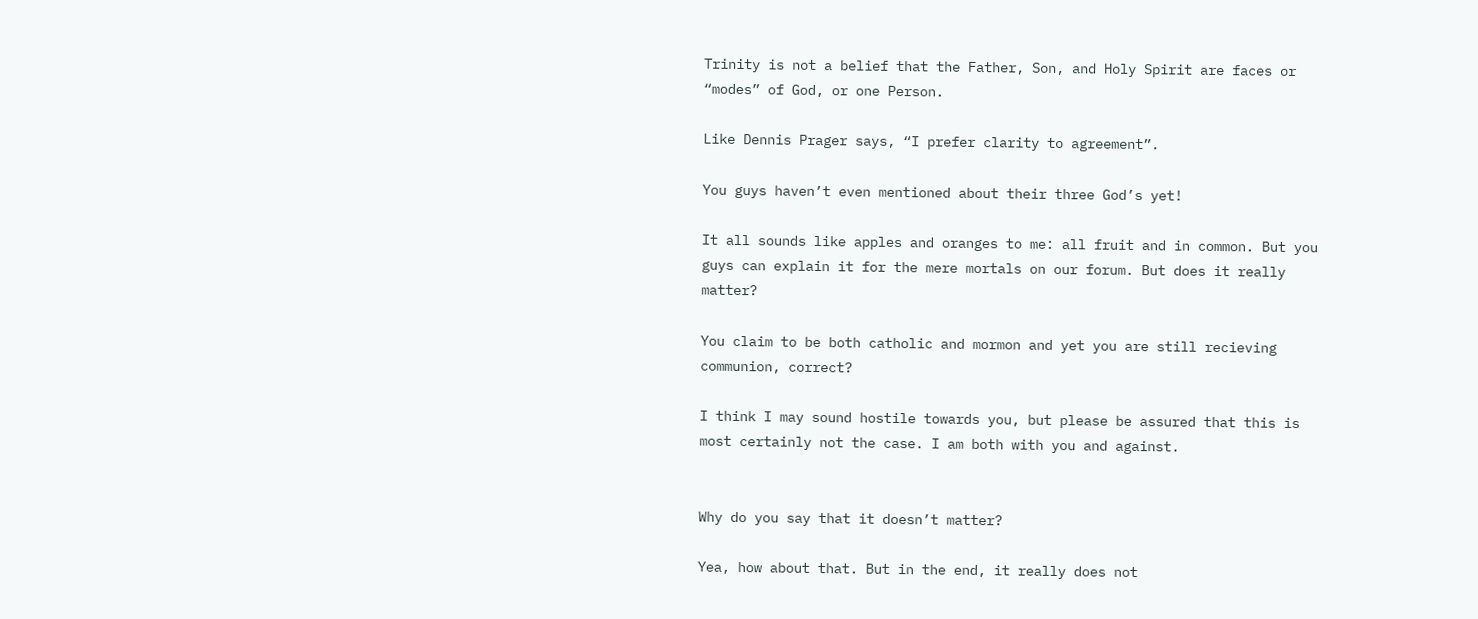Trinity is not a belief that the Father, Son, and Holy Spirit are faces or “modes” of God, or one Person.

Like Dennis Prager says, “I prefer clarity to agreement”.

You guys haven’t even mentioned about their three God’s yet!

It all sounds like apples and oranges to me: all fruit and in common. But you guys can explain it for the mere mortals on our forum. But does it really matter?

You claim to be both catholic and mormon and yet you are still recieving communion, correct?

I think I may sound hostile towards you, but please be assured that this is most certainly not the case. I am both with you and against.


Why do you say that it doesn’t matter?

Yea, how about that. But in the end, it really does not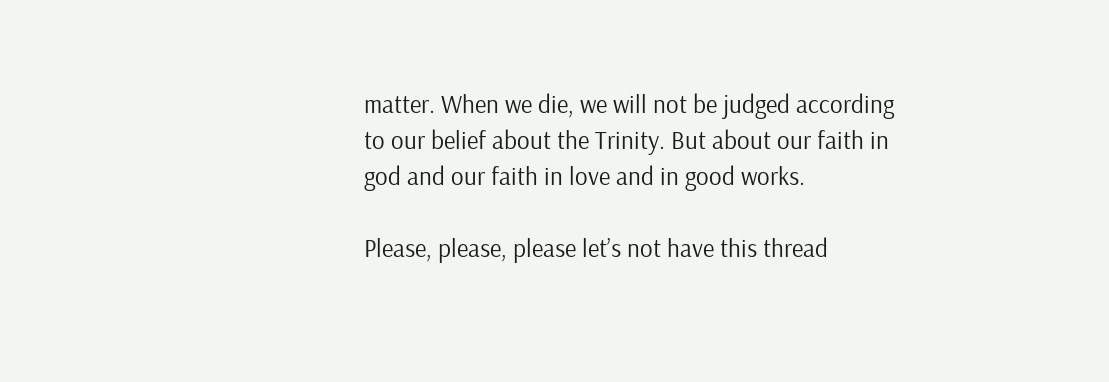matter. When we die, we will not be judged according to our belief about the Trinity. But about our faith in god and our faith in love and in good works.

Please, please, please let’s not have this thread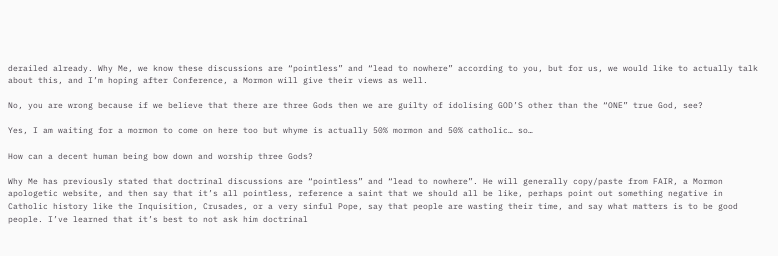derailed already. Why Me, we know these discussions are “pointless” and “lead to nowhere” according to you, but for us, we would like to actually talk about this, and I’m hoping after Conference, a Mormon will give their views as well.

No, you are wrong because if we believe that there are three Gods then we are guilty of idolising GOD’S other than the “ONE” true God, see?

Yes, I am waiting for a mormon to come on here too but whyme is actually 50% mormon and 50% catholic… so…

How can a decent human being bow down and worship three Gods?

Why Me has previously stated that doctrinal discussions are “pointless” and “lead to nowhere”. He will generally copy/paste from FAIR, a Mormon apologetic website, and then say that it’s all pointless, reference a saint that we should all be like, perhaps point out something negative in Catholic history like the Inquisition, Crusades, or a very sinful Pope, say that people are wasting their time, and say what matters is to be good people. I’ve learned that it’s best to not ask him doctrinal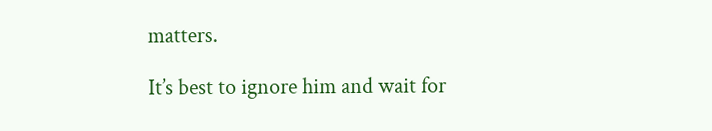matters.

It’s best to ignore him and wait for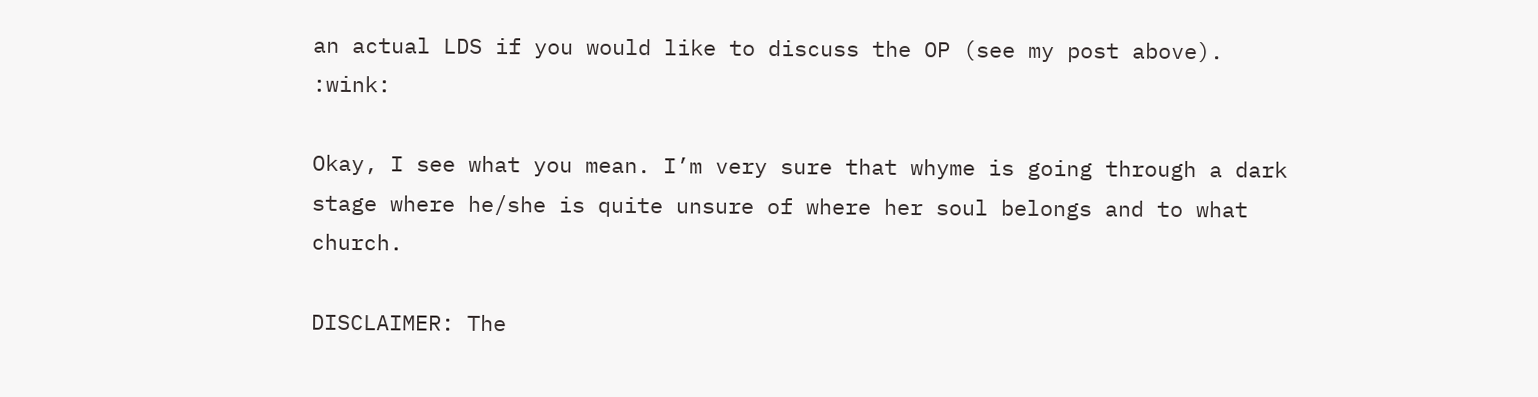an actual LDS if you would like to discuss the OP (see my post above). :wink:

Okay, I see what you mean. I’m very sure that whyme is going through a dark stage where he/she is quite unsure of where her soul belongs and to what church.

DISCLAIMER: The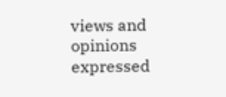views and opinions expressed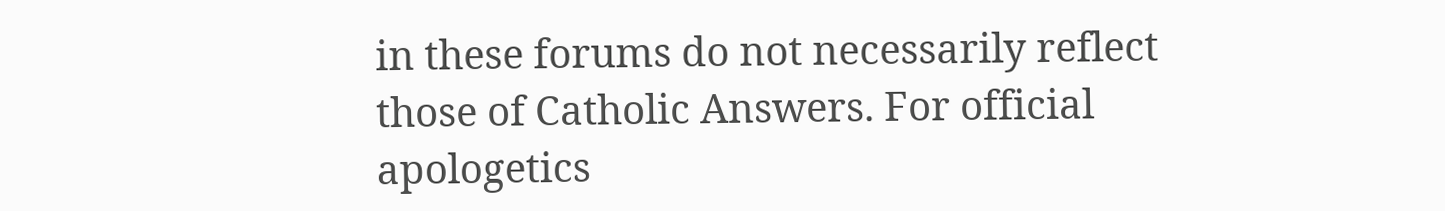in these forums do not necessarily reflect those of Catholic Answers. For official apologetics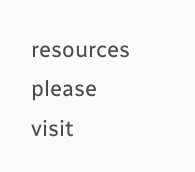resources please visit